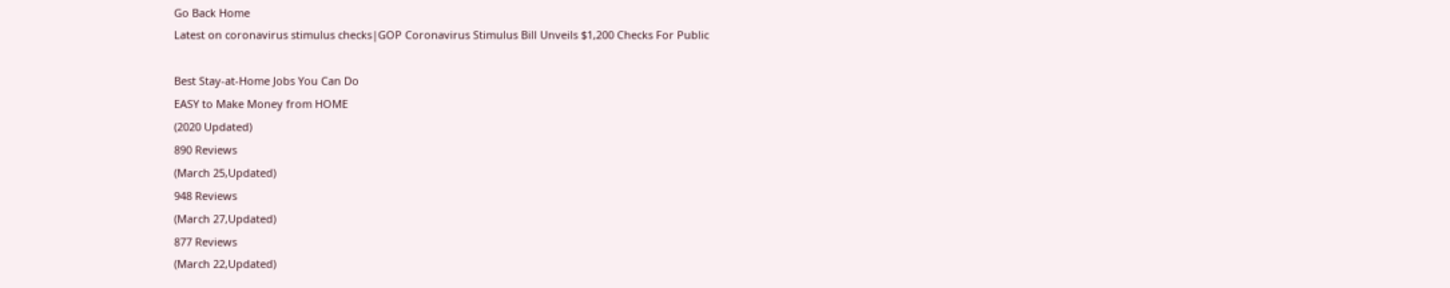Go Back Home
Latest on coronavirus stimulus checks|GOP Coronavirus Stimulus Bill Unveils $1,200 Checks For Public

Best Stay-at-Home Jobs You Can Do
EASY to Make Money from HOME
(2020 Updated)
890 Reviews
(March 25,Updated)
948 Reviews
(March 27,Updated)
877 Reviews
(March 22,Updated)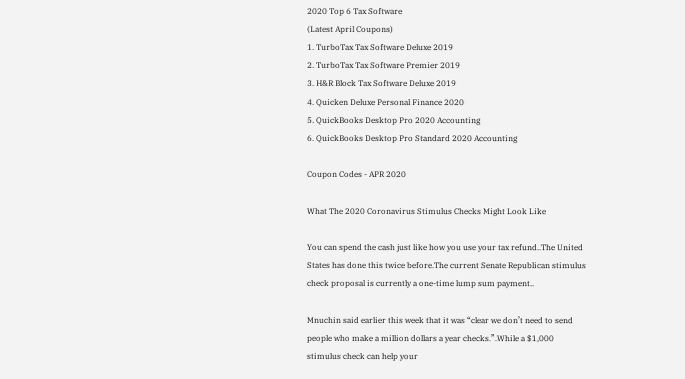2020 Top 6 Tax Software
(Latest April Coupons)
1. TurboTax Tax Software Deluxe 2019
2. TurboTax Tax Software Premier 2019
3. H&R Block Tax Software Deluxe 2019
4. Quicken Deluxe Personal Finance 2020
5. QuickBooks Desktop Pro 2020 Accounting
6. QuickBooks Desktop Pro Standard 2020 Accounting

Coupon Codes - APR 2020

What The 2020 Coronavirus Stimulus Checks Might Look Like

You can spend the cash just like how you use your tax refund..The United States has done this twice before.The current Senate Republican stimulus check proposal is currently a one-time lump sum payment..

Mnuchin said earlier this week that it was “clear we don’t need to send people who make a million dollars a year checks.”.While a $1,000 stimulus check can help your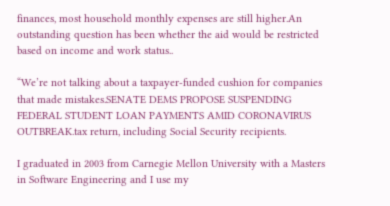finances, most household monthly expenses are still higher.An outstanding question has been whether the aid would be restricted based on income and work status..

“We’re not talking about a taxpayer-funded cushion for companies that made mistakes.SENATE DEMS PROPOSE SUSPENDING FEDERAL STUDENT LOAN PAYMENTS AMID CORONAVIRUS OUTBREAK.tax return, including Social Security recipients.

I graduated in 2003 from Carnegie Mellon University with a Masters in Software Engineering and I use my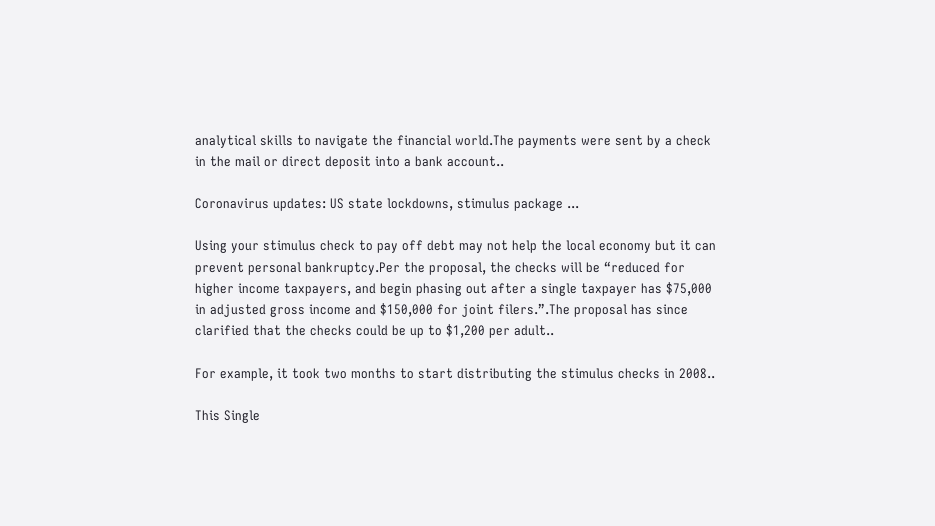analytical skills to navigate the financial world.The payments were sent by a check in the mail or direct deposit into a bank account..

Coronavirus updates: US state lockdowns, stimulus package ...

Using your stimulus check to pay off debt may not help the local economy but it can prevent personal bankruptcy.Per the proposal, the checks will be “reduced for higher income taxpayers, and begin phasing out after a single taxpayer has $75,000 in adjusted gross income and $150,000 for joint filers.”.The proposal has since clarified that the checks could be up to $1,200 per adult..

For example, it took two months to start distributing the stimulus checks in 2008..

This Single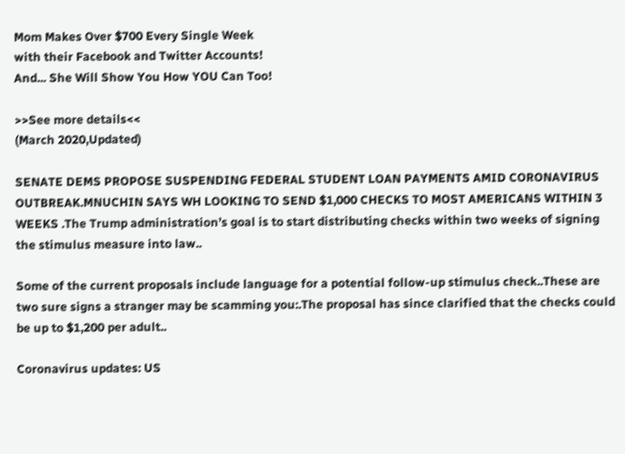Mom Makes Over $700 Every Single Week
with their Facebook and Twitter Accounts!
And... She Will Show You How YOU Can Too!

>>See more details<<
(March 2020,Updated)

SENATE DEMS PROPOSE SUSPENDING FEDERAL STUDENT LOAN PAYMENTS AMID CORONAVIRUS OUTBREAK.MNUCHIN SAYS WH LOOKING TO SEND $1,000 CHECKS TO MOST AMERICANS WITHIN 3 WEEKS .The Trump administration’s goal is to start distributing checks within two weeks of signing the stimulus measure into law..

Some of the current proposals include language for a potential follow-up stimulus check..These are two sure signs a stranger may be scamming you:.The proposal has since clarified that the checks could be up to $1,200 per adult..

Coronavirus updates: US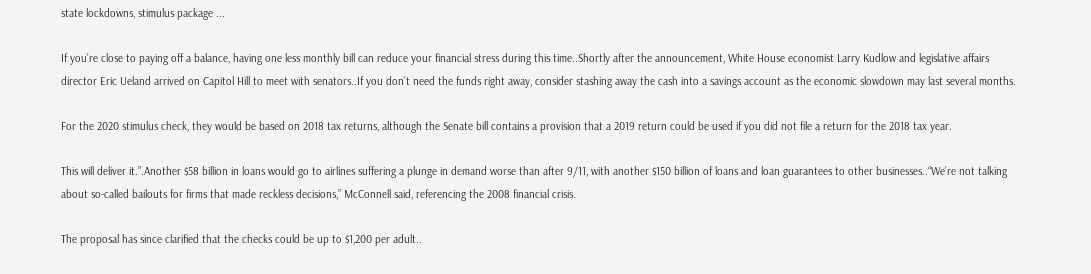state lockdowns, stimulus package ...

If you’re close to paying off a balance, having one less monthly bill can reduce your financial stress during this time..Shortly after the announcement, White House economist Larry Kudlow and legislative affairs director Eric Ueland arrived on Capitol Hill to meet with senators..If you don’t need the funds right away, consider stashing away the cash into a savings account as the economic slowdown may last several months.

For the 2020 stimulus check, they would be based on 2018 tax returns, although the Senate bill contains a provision that a 2019 return could be used if you did not file a return for the 2018 tax year.

This will deliver it.”.Another $58 billion in loans would go to airlines suffering a plunge in demand worse than after 9/11, with another $150 billion of loans and loan guarantees to other businesses..“We’re not talking about so-called bailouts for firms that made reckless decisions,” McConnell said, referencing the 2008 financial crisis.

The proposal has since clarified that the checks could be up to $1,200 per adult..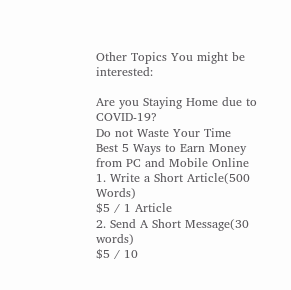Other Topics You might be interested:

Are you Staying Home due to COVID-19?
Do not Waste Your Time
Best 5 Ways to Earn Money from PC and Mobile Online
1. Write a Short Article(500 Words)
$5 / 1 Article
2. Send A Short Message(30 words)
$5 / 10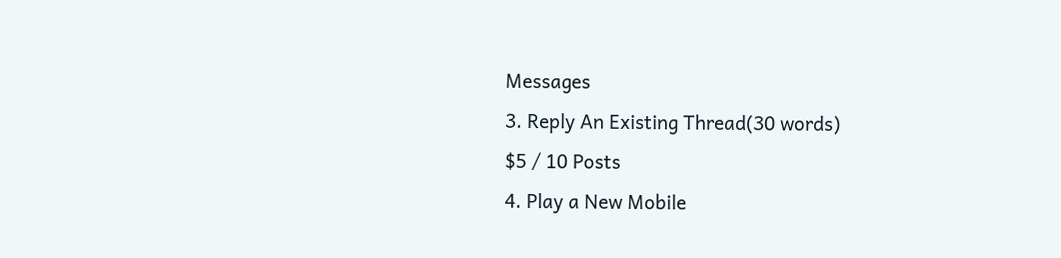Messages
3. Reply An Existing Thread(30 words)
$5 / 10 Posts
4. Play a New Mobile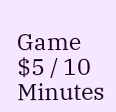Game
$5 / 10 Minutes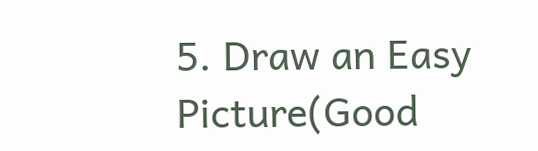5. Draw an Easy Picture(Good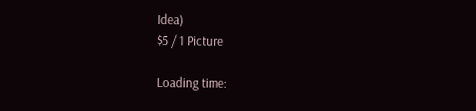Idea)
$5 / 1 Picture

Loading time: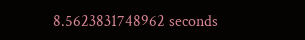8.5623831748962 seconds